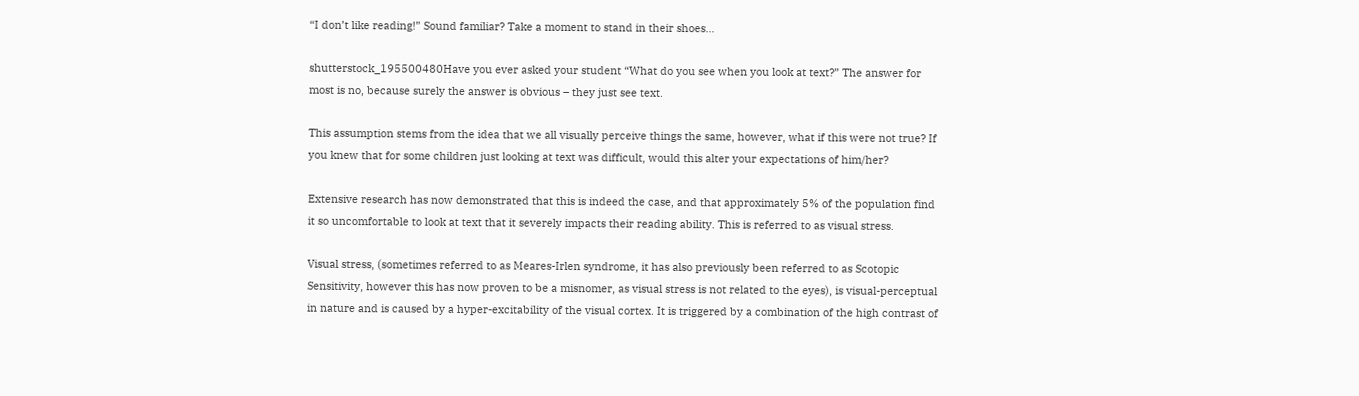“I don’t like reading!” Sound familiar? Take a moment to stand in their shoes…

shutterstock_195500480Have you ever asked your student “What do you see when you look at text?” The answer for most is no, because surely the answer is obvious – they just see text.

This assumption stems from the idea that we all visually perceive things the same, however, what if this were not true? If you knew that for some children just looking at text was difficult, would this alter your expectations of him/her?

Extensive research has now demonstrated that this is indeed the case, and that approximately 5% of the population find it so uncomfortable to look at text that it severely impacts their reading ability. This is referred to as visual stress.

Visual stress, (sometimes referred to as Meares-Irlen syndrome, it has also previously been referred to as Scotopic Sensitivity, however this has now proven to be a misnomer, as visual stress is not related to the eyes), is visual-perceptual in nature and is caused by a hyper-excitability of the visual cortex. It is triggered by a combination of the high contrast of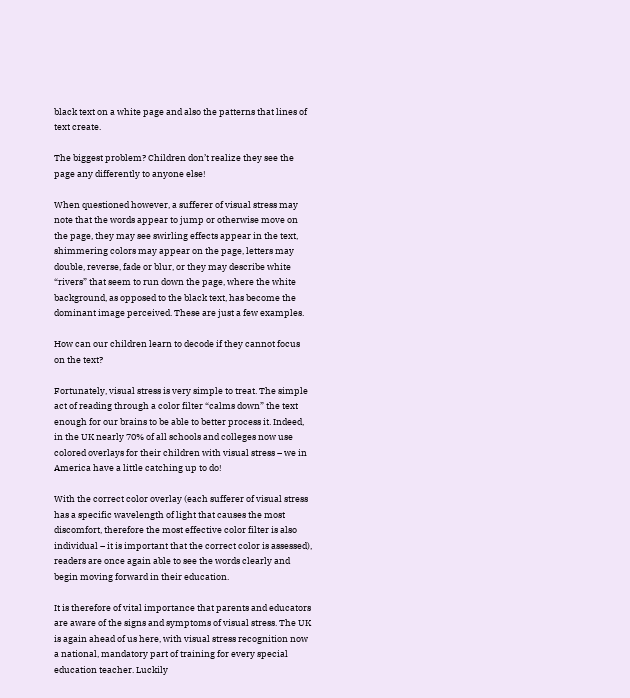black text on a white page and also the patterns that lines of text create.

The biggest problem? Children don’t realize they see the page any differently to anyone else!

When questioned however, a sufferer of visual stress may note that the words appear to jump or otherwise move on the page, they may see swirling effects appear in the text, shimmering colors may appear on the page, letters may double, reverse, fade or blur, or they may describe white “rivers” that seem to run down the page, where the white background, as opposed to the black text, has become the dominant image perceived. These are just a few examples.

How can our children learn to decode if they cannot focus on the text?

Fortunately, visual stress is very simple to treat. The simple act of reading through a color filter “calms down” the text enough for our brains to be able to better process it. Indeed, in the UK nearly 70% of all schools and colleges now use colored overlays for their children with visual stress – we in America have a little catching up to do!

With the correct color overlay (each sufferer of visual stress has a specific wavelength of light that causes the most discomfort, therefore the most effective color filter is also individual – it is important that the correct color is assessed), readers are once again able to see the words clearly and begin moving forward in their education.

It is therefore of vital importance that parents and educators are aware of the signs and symptoms of visual stress. The UK is again ahead of us here, with visual stress recognition now a national, mandatory part of training for every special education teacher. Luckily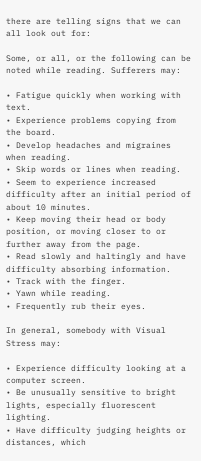there are telling signs that we can all look out for:

Some, or all, or the following can be noted while reading. Sufferers may:

• Fatigue quickly when working with text.
• Experience problems copying from the board.
• Develop headaches and migraines when reading.
• Skip words or lines when reading.
• Seem to experience increased difficulty after an initial period of about 10 minutes.
• Keep moving their head or body position, or moving closer to or further away from the page.
• Read slowly and haltingly and have difficulty absorbing information.
• Track with the finger.
• Yawn while reading.
• Frequently rub their eyes.

In general, somebody with Visual Stress may:

• Experience difficulty looking at a computer screen.
• Be unusually sensitive to bright lights, especially fluorescent lighting.
• Have difficulty judging heights or distances, which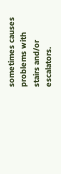sometimes causes problems with stairs and/or escalators.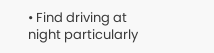• Find driving at night particularly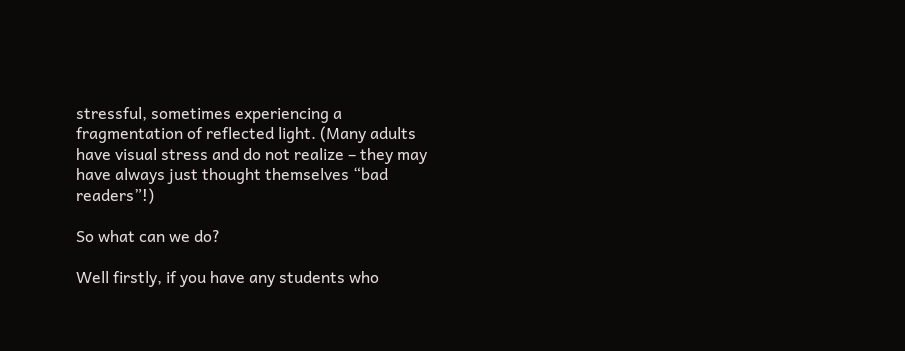stressful, sometimes experiencing a fragmentation of reflected light. (Many adults have visual stress and do not realize – they may have always just thought themselves “bad readers”!)

So what can we do?

Well firstly, if you have any students who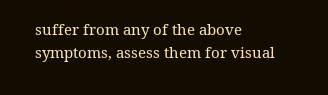suffer from any of the above symptoms, assess them for visual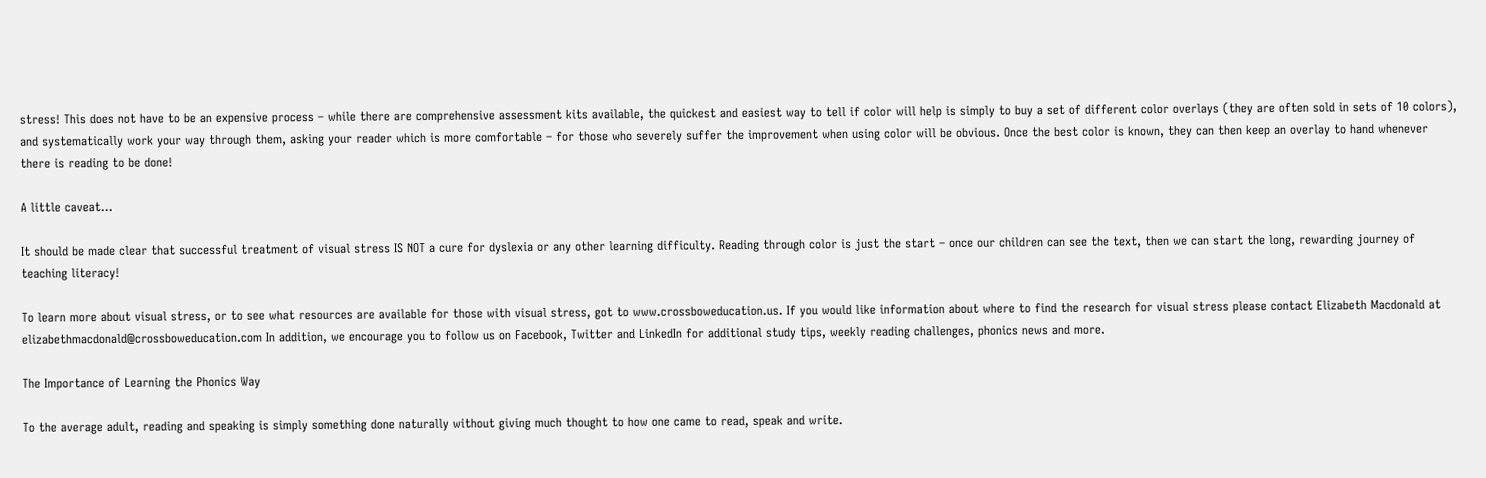stress! This does not have to be an expensive process – while there are comprehensive assessment kits available, the quickest and easiest way to tell if color will help is simply to buy a set of different color overlays (they are often sold in sets of 10 colors), and systematically work your way through them, asking your reader which is more comfortable – for those who severely suffer the improvement when using color will be obvious. Once the best color is known, they can then keep an overlay to hand whenever there is reading to be done!

A little caveat…

It should be made clear that successful treatment of visual stress IS NOT a cure for dyslexia or any other learning difficulty. Reading through color is just the start – once our children can see the text, then we can start the long, rewarding journey of teaching literacy!

To learn more about visual stress, or to see what resources are available for those with visual stress, got to www.crossboweducation.us. If you would like information about where to find the research for visual stress please contact Elizabeth Macdonald at elizabethmacdonald@crossboweducation.com In addition, we encourage you to follow us on Facebook, Twitter and LinkedIn for additional study tips, weekly reading challenges, phonics news and more.

The Importance of Learning the Phonics Way

To the average adult, reading and speaking is simply something done naturally without giving much thought to how one came to read, speak and write.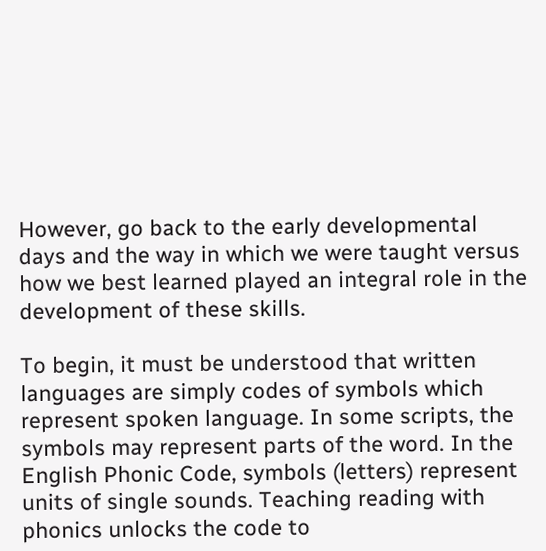However, go back to the early developmental days and the way in which we were taught versus how we best learned played an integral role in the development of these skills.

To begin, it must be understood that written languages are simply codes of symbols which represent spoken language. In some scripts, the symbols may represent parts of the word. In the English Phonic Code, symbols (letters) represent units of single sounds. Teaching reading with phonics unlocks the code to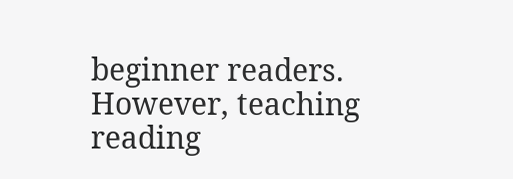beginner readers. However, teaching reading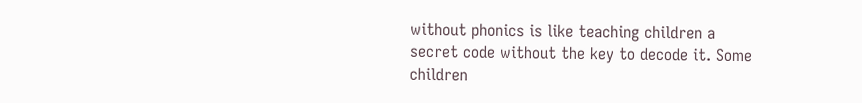without phonics is like teaching children a secret code without the key to decode it. Some children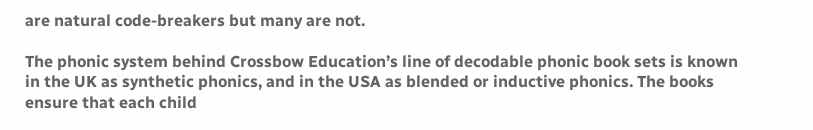are natural code-breakers but many are not.

The phonic system behind Crossbow Education’s line of decodable phonic book sets is known in the UK as synthetic phonics, and in the USA as blended or inductive phonics. The books ensure that each child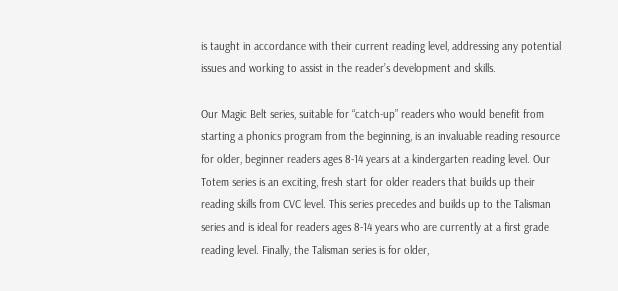is taught in accordance with their current reading level, addressing any potential issues and working to assist in the reader’s development and skills.

Our Magic Belt series, suitable for “catch-up” readers who would benefit from starting a phonics program from the beginning, is an invaluable reading resource for older, beginner readers ages 8-14 years at a kindergarten reading level. Our Totem series is an exciting, fresh start for older readers that builds up their reading skills from CVC level. This series precedes and builds up to the Talisman series and is ideal for readers ages 8-14 years who are currently at a first grade reading level. Finally, the Talisman series is for older,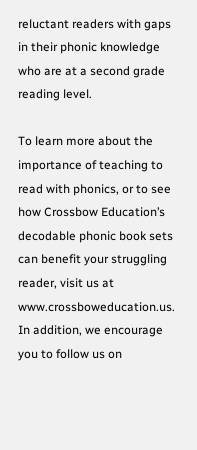reluctant readers with gaps in their phonic knowledge who are at a second grade reading level.

To learn more about the importance of teaching to read with phonics, or to see how Crossbow Education’s decodable phonic book sets can benefit your struggling reader, visit us at www.crossboweducation.us. In addition, we encourage you to follow us on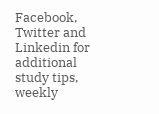Facebook, Twitter and Linkedin for additional study tips, weekly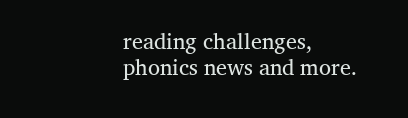reading challenges, phonics news and more.